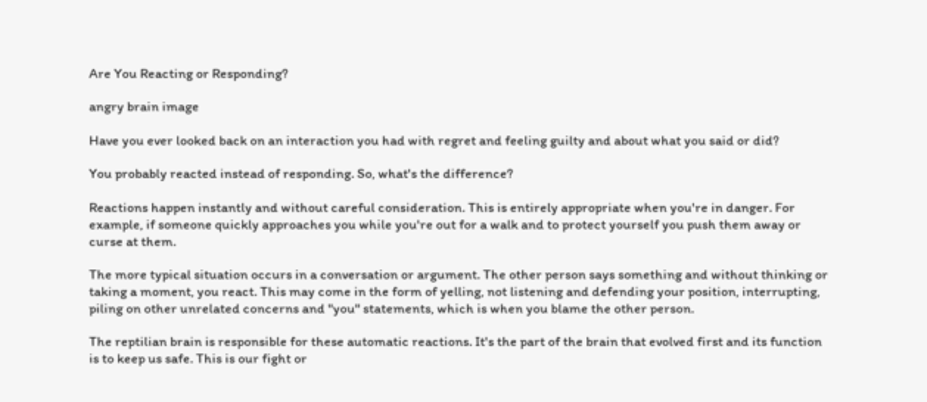Are You Reacting or Responding?

angry brain image

Have you ever looked back on an interaction you had with regret and feeling guilty and about what you said or did?

You probably reacted instead of responding. So, what's the difference?

Reactions happen instantly and without careful consideration. This is entirely appropriate when you're in danger. For example, if someone quickly approaches you while you're out for a walk and to protect yourself you push them away or curse at them.

The more typical situation occurs in a conversation or argument. The other person says something and without thinking or taking a moment, you react. This may come in the form of yelling, not listening and defending your position, interrupting, piling on other unrelated concerns and "you" statements, which is when you blame the other person.

The reptilian brain is responsible for these automatic reactions. It's the part of the brain that evolved first and its function is to keep us safe. This is our fight or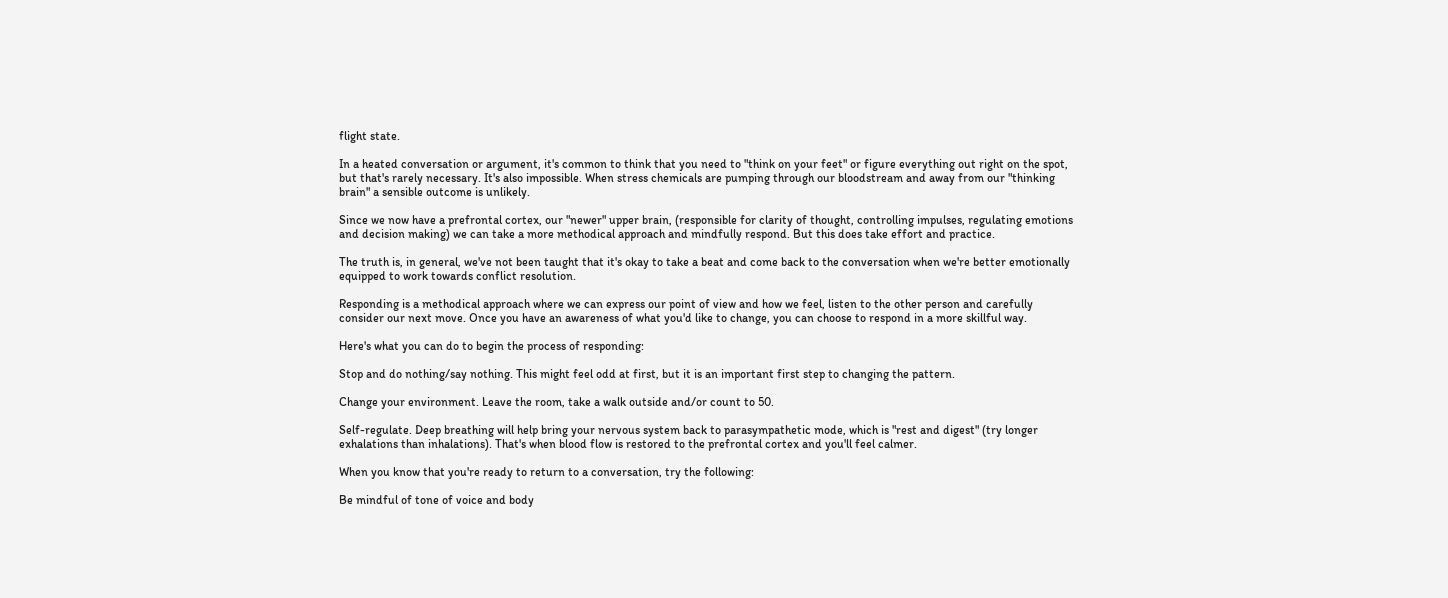flight state.

In a heated conversation or argument, it's common to think that you need to "think on your feet" or figure everything out right on the spot, but that's rarely necessary. It's also impossible. When stress chemicals are pumping through our bloodstream and away from our "thinking brain" a sensible outcome is unlikely.

Since we now have a prefrontal cortex, our "newer" upper brain, (responsible for clarity of thought, controlling impulses, regulating emotions and decision making) we can take a more methodical approach and mindfully respond. But this does take effort and practice.

The truth is, in general, we've not been taught that it's okay to take a beat and come back to the conversation when we're better emotionally equipped to work towards conflict resolution.

Responding is a methodical approach where we can express our point of view and how we feel, listen to the other person and carefully consider our next move. Once you have an awareness of what you'd like to change, you can choose to respond in a more skillful way.

Here's what you can do to begin the process of responding:

Stop and do nothing/say nothing. This might feel odd at first, but it is an important first step to changing the pattern.

Change your environment. Leave the room, take a walk outside and/or count to 50.

Self-regulate. Deep breathing will help bring your nervous system back to parasympathetic mode, which is "rest and digest" (try longer exhalations than inhalations). That's when blood flow is restored to the prefrontal cortex and you'll feel calmer.

When you know that you're ready to return to a conversation, try the following:

Be mindful of tone of voice and body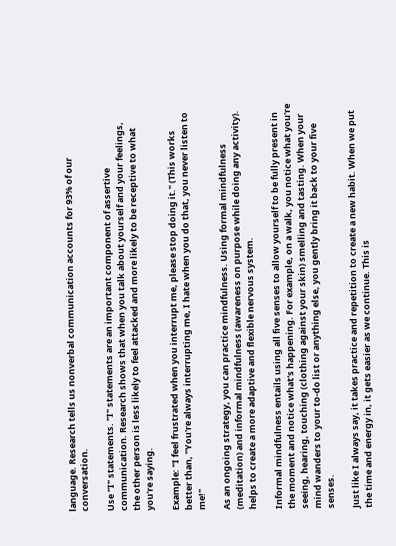language. Research tells us nonverbal communication accounts for 93% of our conversation.

Use "I" statements. "I" statements are an important component of assertive communication. Research shows that when you talk about yourself and your feelings, the other person is less likely to feel attacked and more likely to be receptive to what you're saying.

Example: "I feel frustrated when you interrupt me, please stop doing it." (This works better than, "You're always interrupting me, I hate when you do that, you never listen to me!"

As an ongoing strategy, you can practice mindfulness. Using formal mindfulness (meditation) and informal mindfulness (awareness on purpose while doing any activity). helps to create a more adaptive and flexible nervous system.

Informal mindfulness entails using all five senses to allow yourself to be fully present in the moment and notice what's happening. For example, on a walk, you notice what you're seeing, hearing, touching (clothing against your skin) smelling and tasting. When your mind wanders to your to-do list or anything else, you gently bring it back to your five senses.

Just like I always say, it takes practice and repetition to create a new habit. When we put the time and energy in, it gets easier as we continue. This is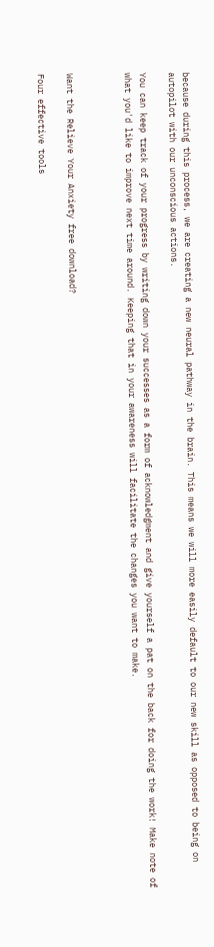because during this process, we are creating a new neural pathway in the brain. This means we will more easily default to our new skill as opposed to being on autopilot with our unconscious actions.

You can keep track of your progress by writing down your successes as a form of acknowledgment and give yourself a pat on the back for doing the work! Make note of what you'd like to improve next time around. Keeping that in your awareness will facilitate the changes you want to make.



Want the Relieve Your Anxiety free download?

Four effective tools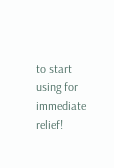to start using for immediate relief!